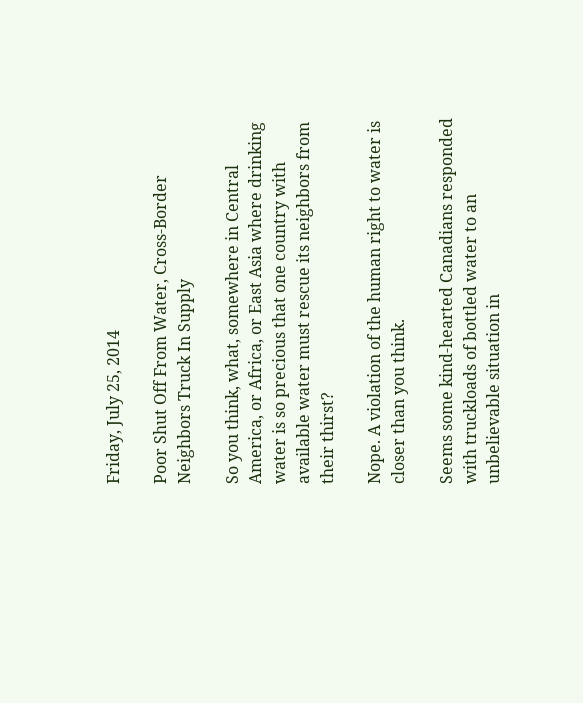Friday, July 25, 2014

Poor Shut Off From Water, Cross-Border Neighbors Truck In Supply

So you think, what, somewhere in Central America, or Africa, or East Asia where drinking water is so precious that one country with available water must rescue its neighbors from their thirst?

Nope. A violation of the human right to water is closer than you think.

Seems some kind-hearted Canadians responded with truckloads of bottled water to an unbelievable situation in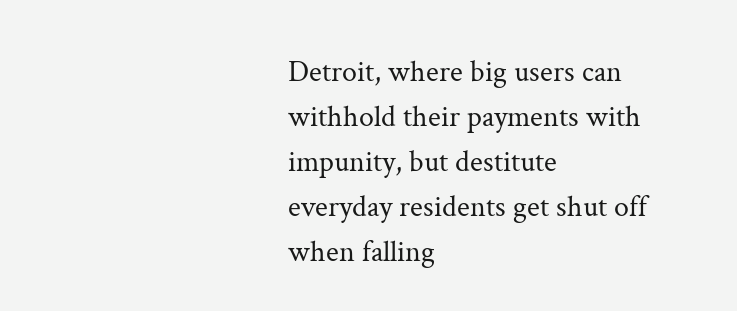Detroit, where big users can withhold their payments with impunity, but destitute everyday residents get shut off when falling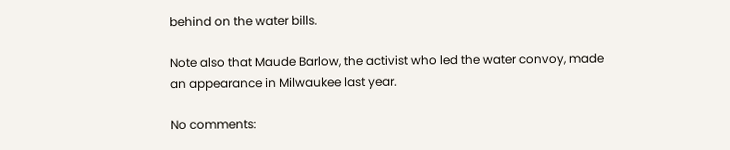behind on the water bills.

Note also that Maude Barlow, the activist who led the water convoy, made an appearance in Milwaukee last year.

No comments: